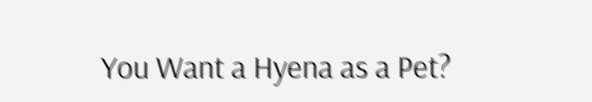You Want a Hyena as a Pet?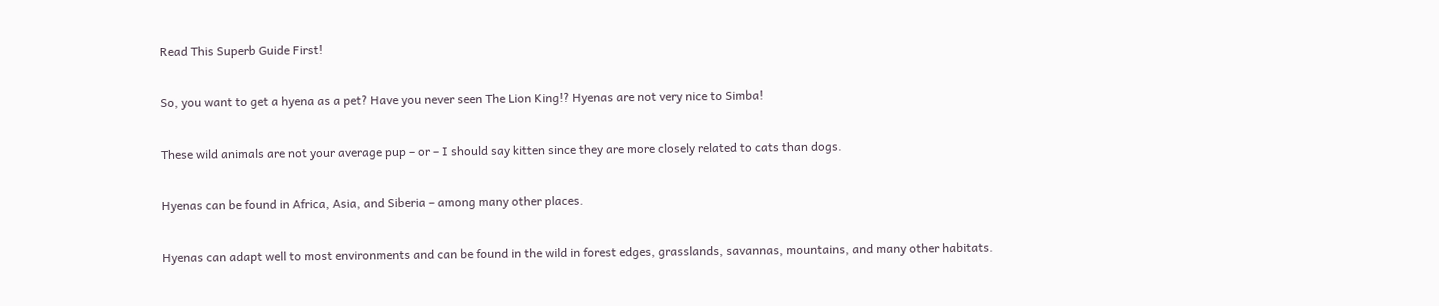Read This Superb Guide First!

So, you want to get a hyena as a pet? Have you never seen The Lion King!? Hyenas are not very nice to Simba!

These wild animals are not your average pup – or – I should say kitten since they are more closely related to cats than dogs.

Hyenas can be found in Africa, Asia, and Siberia – among many other places.

Hyenas can adapt well to most environments and can be found in the wild in forest edges, grasslands, savannas, mountains, and many other habitats.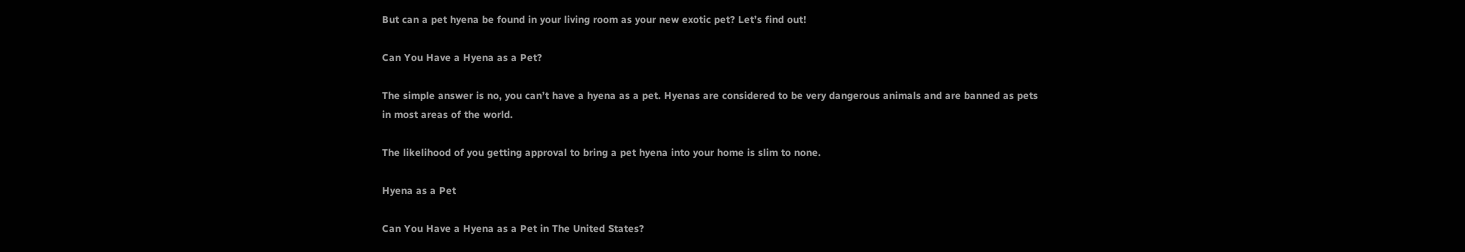But can a pet hyena be found in your living room as your new exotic pet? Let’s find out!

Can You Have a Hyena as a Pet?

The simple answer is no, you can’t have a hyena as a pet. Hyenas are considered to be very dangerous animals and are banned as pets in most areas of the world.

The likelihood of you getting approval to bring a pet hyena into your home is slim to none.

Hyena as a Pet

Can You Have a Hyena as a Pet in The United States?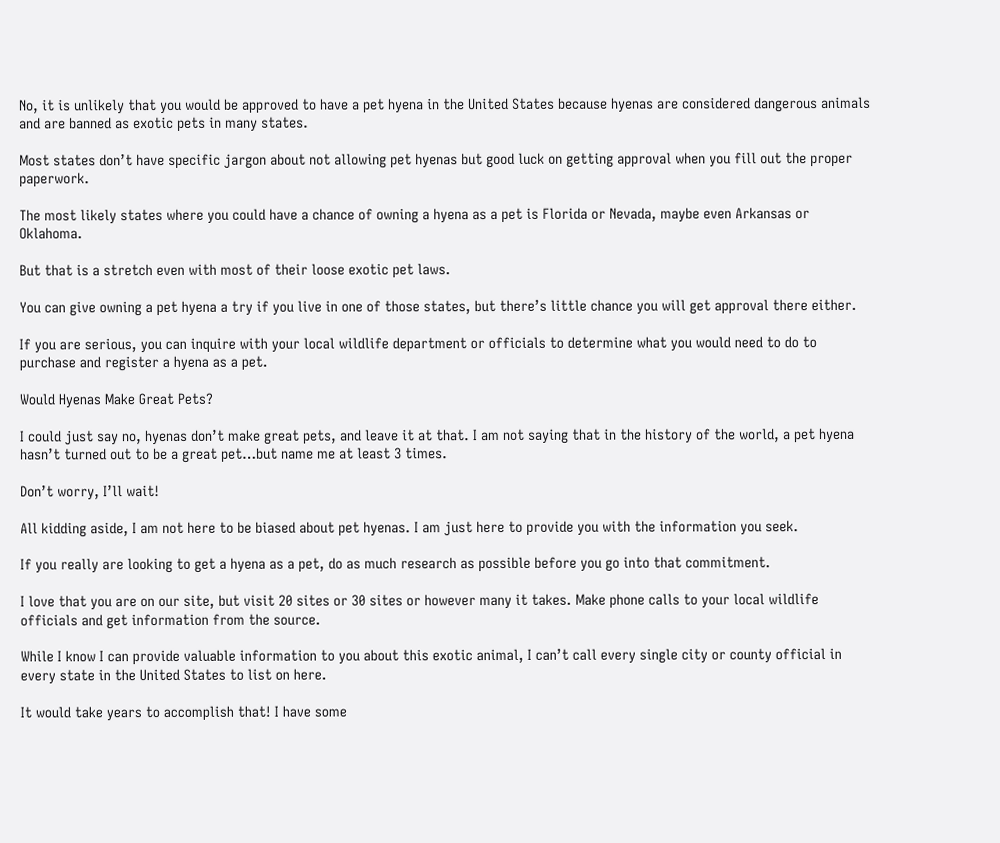No, it is unlikely that you would be approved to have a pet hyena in the United States because hyenas are considered dangerous animals and are banned as exotic pets in many states.

Most states don’t have specific jargon about not allowing pet hyenas but good luck on getting approval when you fill out the proper paperwork.

The most likely states where you could have a chance of owning a hyena as a pet is Florida or Nevada, maybe even Arkansas or Oklahoma.

But that is a stretch even with most of their loose exotic pet laws.

You can give owning a pet hyena a try if you live in one of those states, but there’s little chance you will get approval there either.

If you are serious, you can inquire with your local wildlife department or officials to determine what you would need to do to purchase and register a hyena as a pet.

Would Hyenas Make Great Pets?

I could just say no, hyenas don’t make great pets, and leave it at that. I am not saying that in the history of the world, a pet hyena hasn’t turned out to be a great pet…but name me at least 3 times.

Don’t worry, I’ll wait!

All kidding aside, I am not here to be biased about pet hyenas. I am just here to provide you with the information you seek.

If you really are looking to get a hyena as a pet, do as much research as possible before you go into that commitment.

I love that you are on our site, but visit 20 sites or 30 sites or however many it takes. Make phone calls to your local wildlife officials and get information from the source.

While I know I can provide valuable information to you about this exotic animal, I can’t call every single city or county official in every state in the United States to list on here.

It would take years to accomplish that! I have some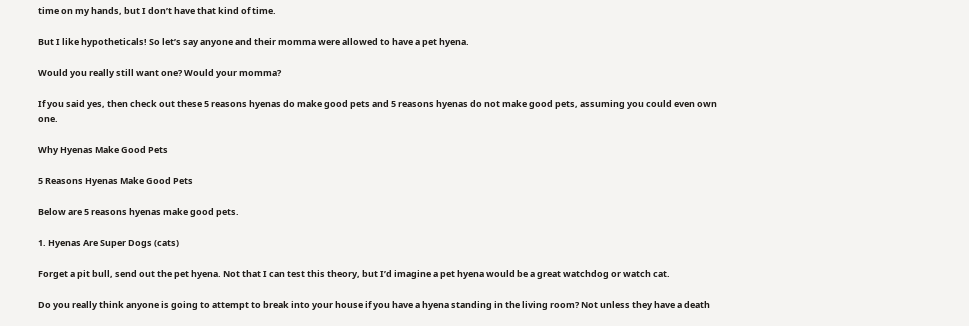time on my hands, but I don’t have that kind of time.

But I like hypotheticals! So let’s say anyone and their momma were allowed to have a pet hyena.

Would you really still want one? Would your momma?

If you said yes, then check out these 5 reasons hyenas do make good pets and 5 reasons hyenas do not make good pets, assuming you could even own one.

Why Hyenas Make Good Pets

5 Reasons Hyenas Make Good Pets

Below are 5 reasons hyenas make good pets.

1. Hyenas Are Super Dogs (cats)

Forget a pit bull, send out the pet hyena. Not that I can test this theory, but I’d imagine a pet hyena would be a great watchdog or watch cat.

Do you really think anyone is going to attempt to break into your house if you have a hyena standing in the living room? Not unless they have a death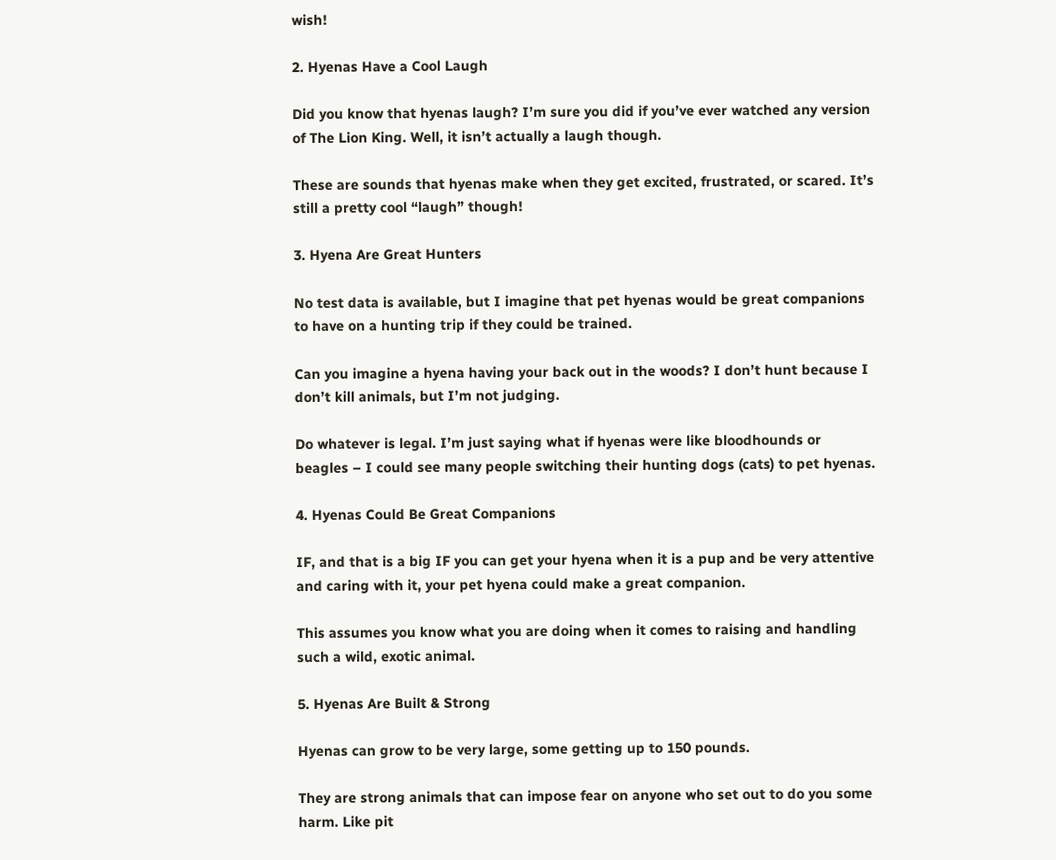wish!

2. Hyenas Have a Cool Laugh

Did you know that hyenas laugh? I’m sure you did if you’ve ever watched any version of The Lion King. Well, it isn’t actually a laugh though.

These are sounds that hyenas make when they get excited, frustrated, or scared. It’s still a pretty cool “laugh” though!

3. Hyena Are Great Hunters

No test data is available, but I imagine that pet hyenas would be great companions to have on a hunting trip if they could be trained.

Can you imagine a hyena having your back out in the woods? I don’t hunt because I don’t kill animals, but I’m not judging.

Do whatever is legal. I’m just saying what if hyenas were like bloodhounds or beagles – I could see many people switching their hunting dogs (cats) to pet hyenas.

4. Hyenas Could Be Great Companions

IF, and that is a big IF you can get your hyena when it is a pup and be very attentive and caring with it, your pet hyena could make a great companion.

This assumes you know what you are doing when it comes to raising and handling such a wild, exotic animal.

5. Hyenas Are Built & Strong

Hyenas can grow to be very large, some getting up to 150 pounds.

They are strong animals that can impose fear on anyone who set out to do you some harm. Like pit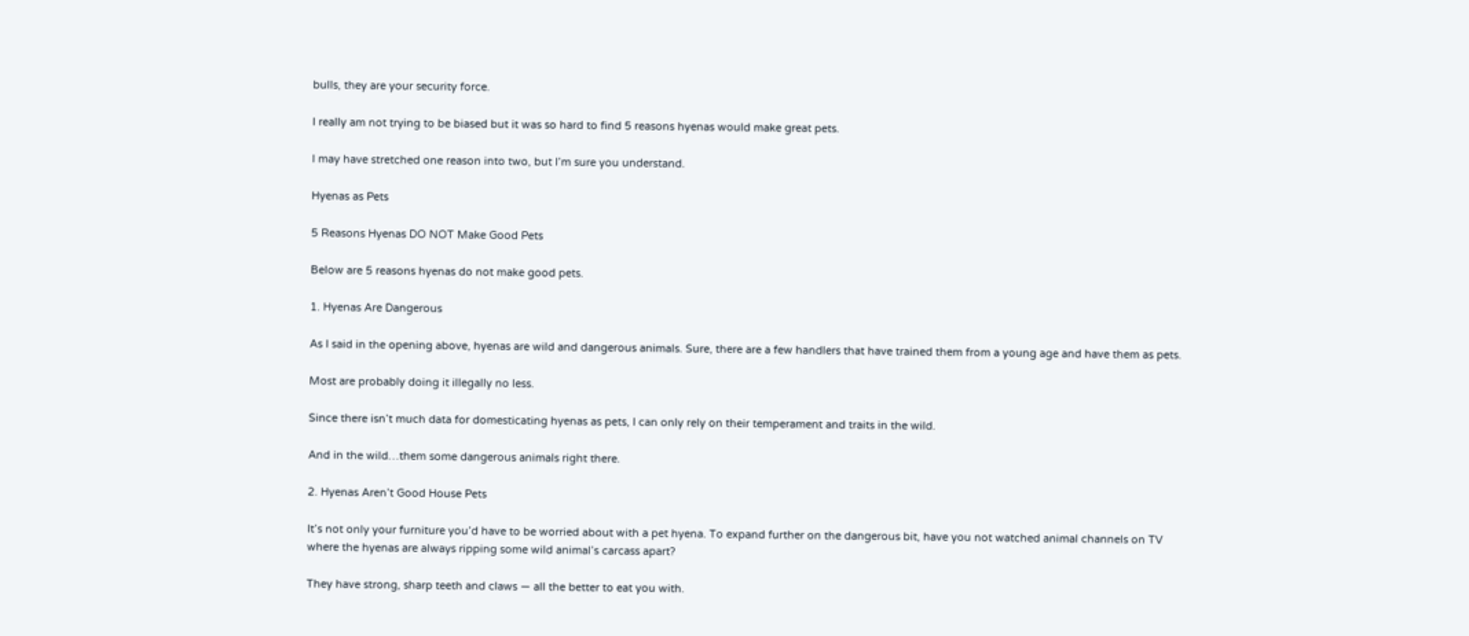bulls, they are your security force.

I really am not trying to be biased but it was so hard to find 5 reasons hyenas would make great pets.

I may have stretched one reason into two, but I’m sure you understand.

Hyenas as Pets

5 Reasons Hyenas DO NOT Make Good Pets

Below are 5 reasons hyenas do not make good pets.

1. Hyenas Are Dangerous

As I said in the opening above, hyenas are wild and dangerous animals. Sure, there are a few handlers that have trained them from a young age and have them as pets.

Most are probably doing it illegally no less.

Since there isn’t much data for domesticating hyenas as pets, I can only rely on their temperament and traits in the wild.

And in the wild…them some dangerous animals right there.

2. Hyenas Aren’t Good House Pets

It’s not only your furniture you’d have to be worried about with a pet hyena. To expand further on the dangerous bit, have you not watched animal channels on TV where the hyenas are always ripping some wild animal’s carcass apart?

They have strong, sharp teeth and claws — all the better to eat you with.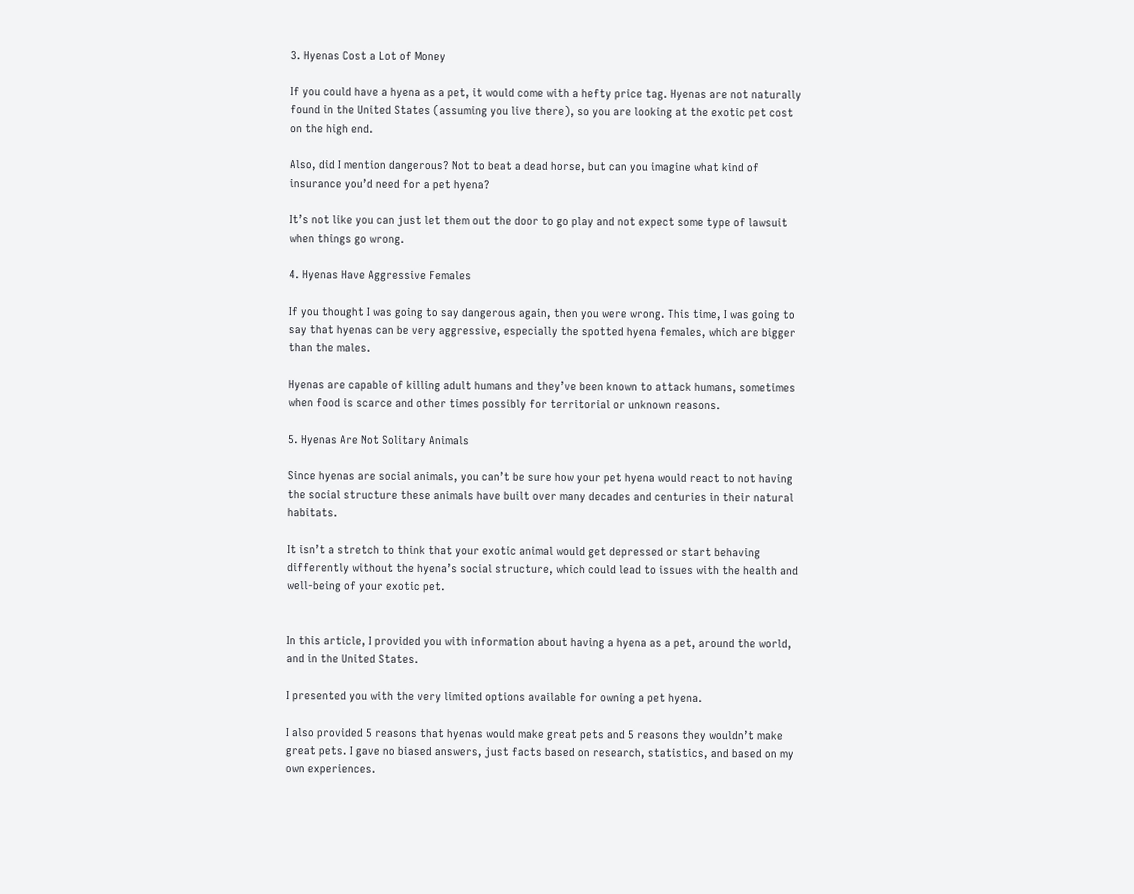3. Hyenas Cost a Lot of Money

If you could have a hyena as a pet, it would come with a hefty price tag. Hyenas are not naturally found in the United States (assuming you live there), so you are looking at the exotic pet cost on the high end.

Also, did I mention dangerous? Not to beat a dead horse, but can you imagine what kind of insurance you’d need for a pet hyena?

It’s not like you can just let them out the door to go play and not expect some type of lawsuit when things go wrong.

4. Hyenas Have Aggressive Females

If you thought I was going to say dangerous again, then you were wrong. This time, I was going to say that hyenas can be very aggressive, especially the spotted hyena females, which are bigger than the males.

Hyenas are capable of killing adult humans and they’ve been known to attack humans, sometimes when food is scarce and other times possibly for territorial or unknown reasons.

5. Hyenas Are Not Solitary Animals

Since hyenas are social animals, you can’t be sure how your pet hyena would react to not having the social structure these animals have built over many decades and centuries in their natural habitats.

It isn’t a stretch to think that your exotic animal would get depressed or start behaving differently without the hyena’s social structure, which could lead to issues with the health and well-being of your exotic pet.


In this article, I provided you with information about having a hyena as a pet, around the world, and in the United States.

I presented you with the very limited options available for owning a pet hyena.

I also provided 5 reasons that hyenas would make great pets and 5 reasons they wouldn’t make great pets. I gave no biased answers, just facts based on research, statistics, and based on my own experiences.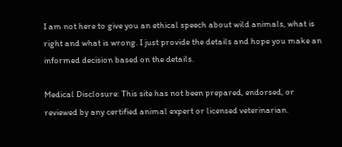I am not here to give you an ethical speech about wild animals, what is right and what is wrong. I just provide the details and hope you make an informed decision based on the details.

Medical Disclosure: This site has not been prepared, endorsed, or reviewed by any certified animal expert or licensed veterinarian.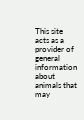This site acts as a provider of general information about animals that may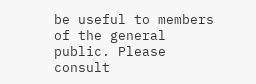be useful to members of the general public. Please consult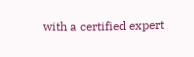with a certified expert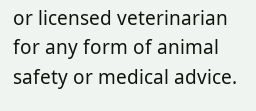or licensed veterinarian for any form of animal safety or medical advice.